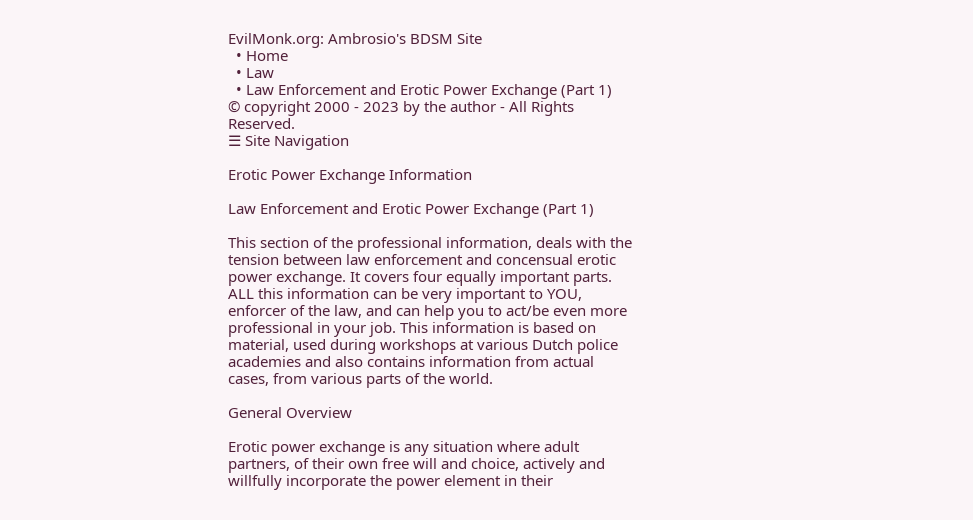EvilMonk.org: Ambrosio's BDSM Site
  • Home
  • Law
  • Law Enforcement and Erotic Power Exchange (Part 1)
© copyright 2000 - 2023 by the author - All Rights Reserved.
☰ Site Navigation

Erotic Power Exchange Information

Law Enforcement and Erotic Power Exchange (Part 1)

This section of the professional information, deals with the tension between law enforcement and concensual erotic power exchange. It covers four equally important parts. ALL this information can be very important to YOU, enforcer of the law, and can help you to act/be even more professional in your job. This information is based on material, used during workshops at various Dutch police academies and also contains information from actual cases, from various parts of the world.

General Overview

Erotic power exchange is any situation where adult partners, of their own free will and choice, actively and willfully incorporate the power element in their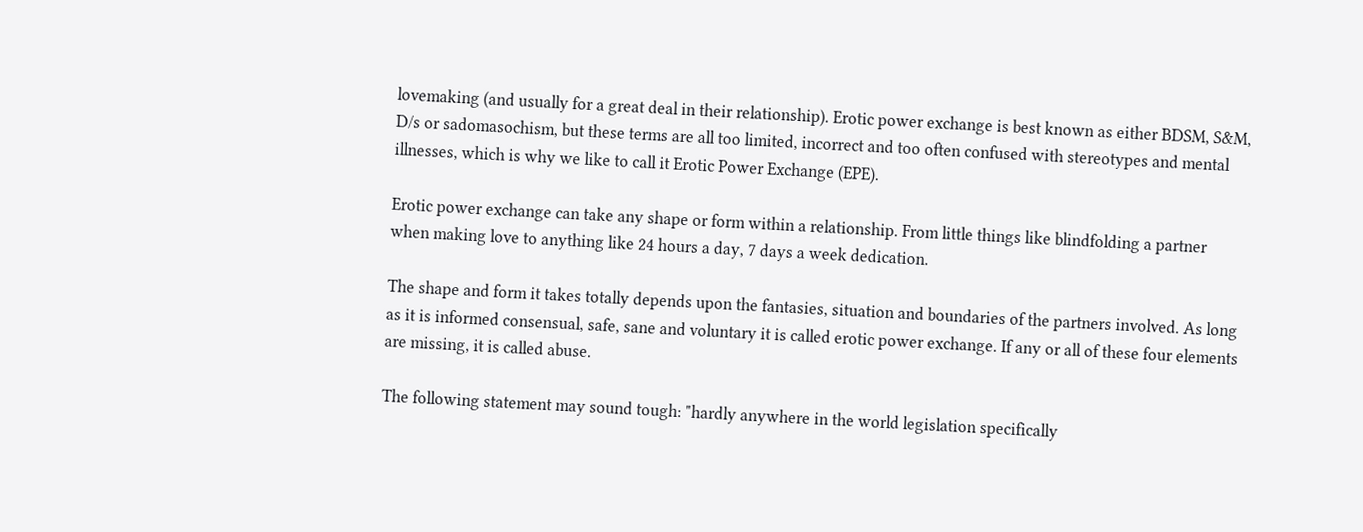lovemaking (and usually for a great deal in their relationship). Erotic power exchange is best known as either BDSM, S&M, D/s or sadomasochism, but these terms are all too limited, incorrect and too often confused with stereotypes and mental illnesses, which is why we like to call it Erotic Power Exchange (EPE).

Erotic power exchange can take any shape or form within a relationship. From little things like blindfolding a partner when making love to anything like 24 hours a day, 7 days a week dedication.

The shape and form it takes totally depends upon the fantasies, situation and boundaries of the partners involved. As long as it is informed consensual, safe, sane and voluntary it is called erotic power exchange. If any or all of these four elements are missing, it is called abuse.

The following statement may sound tough: "hardly anywhere in the world legislation specifically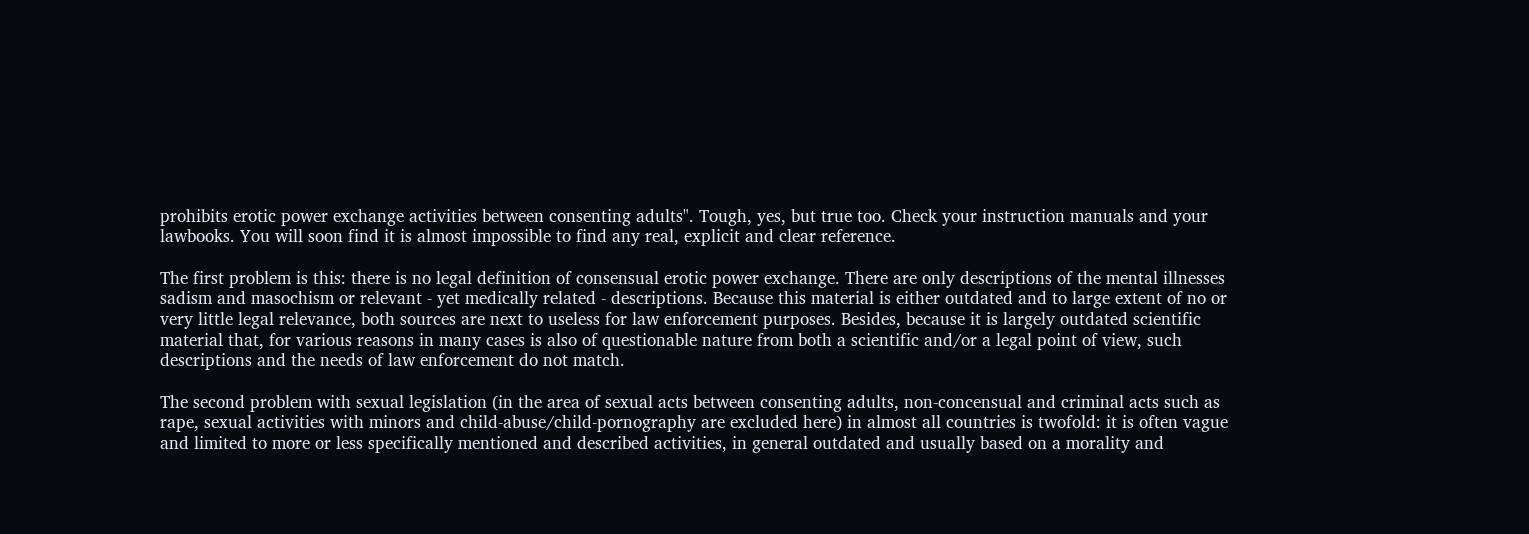prohibits erotic power exchange activities between consenting adults". Tough, yes, but true too. Check your instruction manuals and your lawbooks. You will soon find it is almost impossible to find any real, explicit and clear reference.

The first problem is this: there is no legal definition of consensual erotic power exchange. There are only descriptions of the mental illnesses sadism and masochism or relevant - yet medically related - descriptions. Because this material is either outdated and to large extent of no or very little legal relevance, both sources are next to useless for law enforcement purposes. Besides, because it is largely outdated scientific material that, for various reasons in many cases is also of questionable nature from both a scientific and/or a legal point of view, such descriptions and the needs of law enforcement do not match.

The second problem with sexual legislation (in the area of sexual acts between consenting adults, non-concensual and criminal acts such as rape, sexual activities with minors and child-abuse/child-pornography are excluded here) in almost all countries is twofold: it is often vague and limited to more or less specifically mentioned and described activities, in general outdated and usually based on a morality and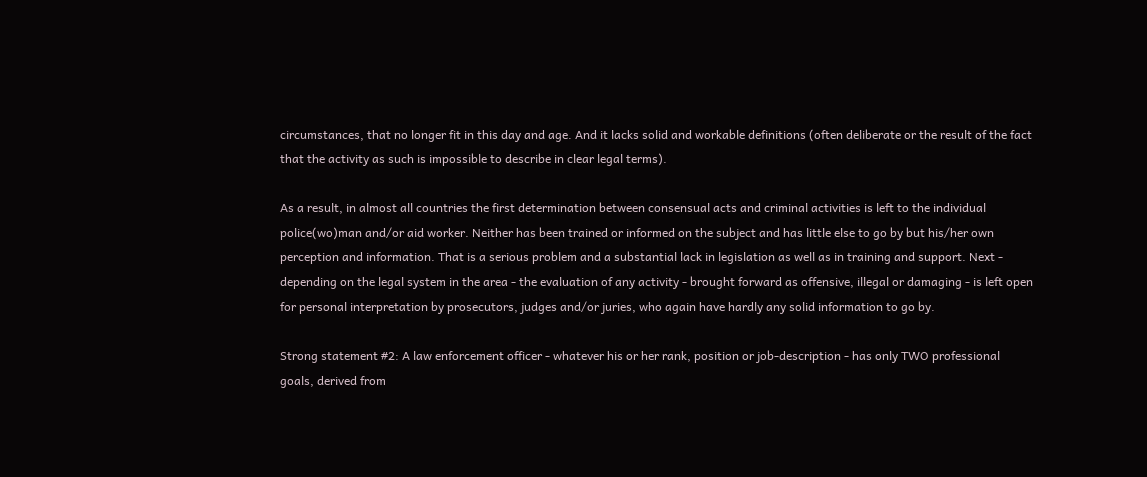circumstances, that no longer fit in this day and age. And it lacks solid and workable definitions (often deliberate or the result of the fact that the activity as such is impossible to describe in clear legal terms).

As a result, in almost all countries the first determination between consensual acts and criminal activities is left to the individual police(wo)man and/or aid worker. Neither has been trained or informed on the subject and has little else to go by but his/her own perception and information. That is a serious problem and a substantial lack in legislation as well as in training and support. Next - depending on the legal system in the area - the evaluation of any activity - brought forward as offensive, illegal or damaging - is left open for personal interpretation by prosecutors, judges and/or juries, who again have hardly any solid information to go by.

Strong statement #2: A law enforcement officer - whatever his or her rank, position or job-description - has only TWO professional goals, derived from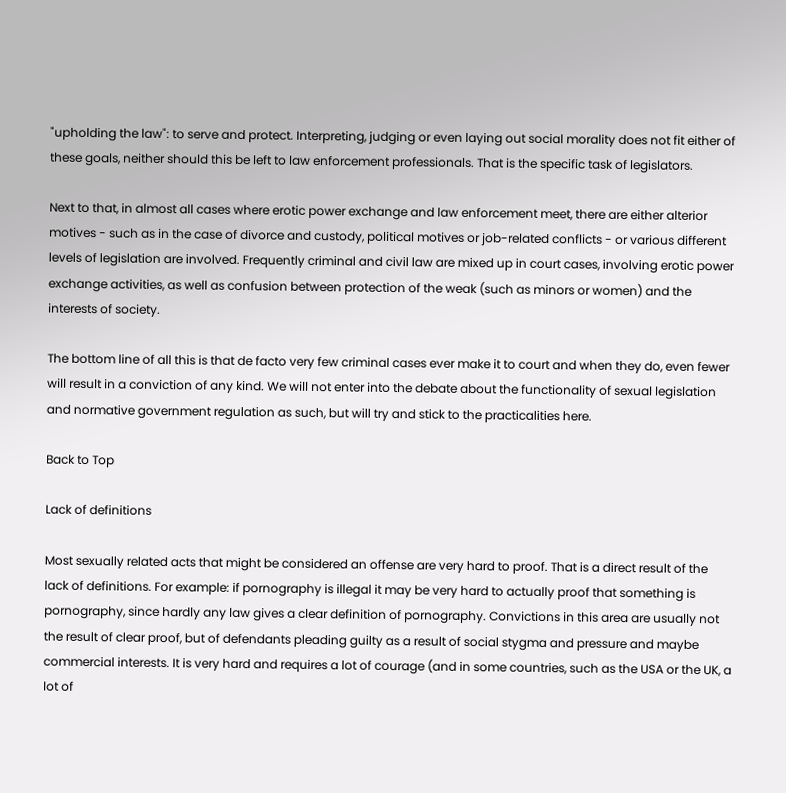"upholding the law": to serve and protect. Interpreting, judging or even laying out social morality does not fit either of these goals, neither should this be left to law enforcement professionals. That is the specific task of legislators.

Next to that, in almost all cases where erotic power exchange and law enforcement meet, there are either alterior motives - such as in the case of divorce and custody, political motives or job-related conflicts - or various different levels of legislation are involved. Frequently criminal and civil law are mixed up in court cases, involving erotic power exchange activities, as well as confusion between protection of the weak (such as minors or women) and the interests of society.

The bottom line of all this is that de facto very few criminal cases ever make it to court and when they do, even fewer will result in a conviction of any kind. We will not enter into the debate about the functionality of sexual legislation and normative government regulation as such, but will try and stick to the practicalities here.

Back to Top

Lack of definitions

Most sexually related acts that might be considered an offense are very hard to proof. That is a direct result of the lack of definitions. For example: if pornography is illegal it may be very hard to actually proof that something is pornography, since hardly any law gives a clear definition of pornography. Convictions in this area are usually not the result of clear proof, but of defendants pleading guilty as a result of social stygma and pressure and maybe commercial interests. It is very hard and requires a lot of courage (and in some countries, such as the USA or the UK, a lot of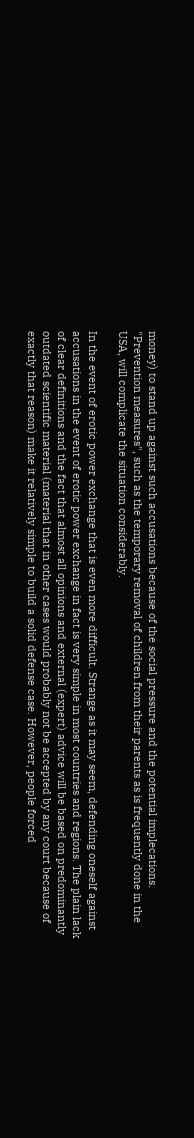money) to stand up against such accusations because of the social pressure and the potential implecations. "Prevention measures", such as the temporary removal of children from their parents as is frequently done in the USA, will complicate the situation considerably.

In the event of erotic power exchange that is even more difficult. Strange as it may seem, defending oneself against accusations in the event of erotic power exchange in fact is very simple in most countries and regions. The plain lack of clear definitions and the fact that almost all opinions and external (expert) advice will be based on predominantly outdated scientific material (material that in other cases would probably not be accepted by any court because of exactly that reason) make it relatively simple to build a solid defense case. However, people forced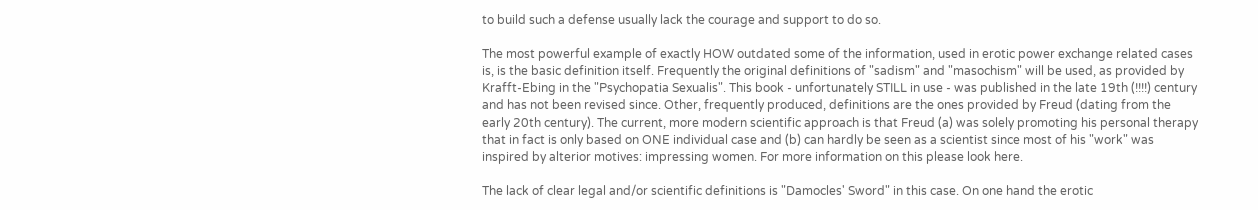to build such a defense usually lack the courage and support to do so.

The most powerful example of exactly HOW outdated some of the information, used in erotic power exchange related cases is, is the basic definition itself. Frequently the original definitions of "sadism" and "masochism" will be used, as provided by Krafft-Ebing in the "Psychopatia Sexualis". This book - unfortunately STILL in use - was published in the late 19th (!!!!) century and has not been revised since. Other, frequently produced, definitions are the ones provided by Freud (dating from the early 20th century). The current, more modern scientific approach is that Freud (a) was solely promoting his personal therapy that in fact is only based on ONE individual case and (b) can hardly be seen as a scientist since most of his "work" was inspired by alterior motives: impressing women. For more information on this please look here.

The lack of clear legal and/or scientific definitions is "Damocles' Sword" in this case. On one hand the erotic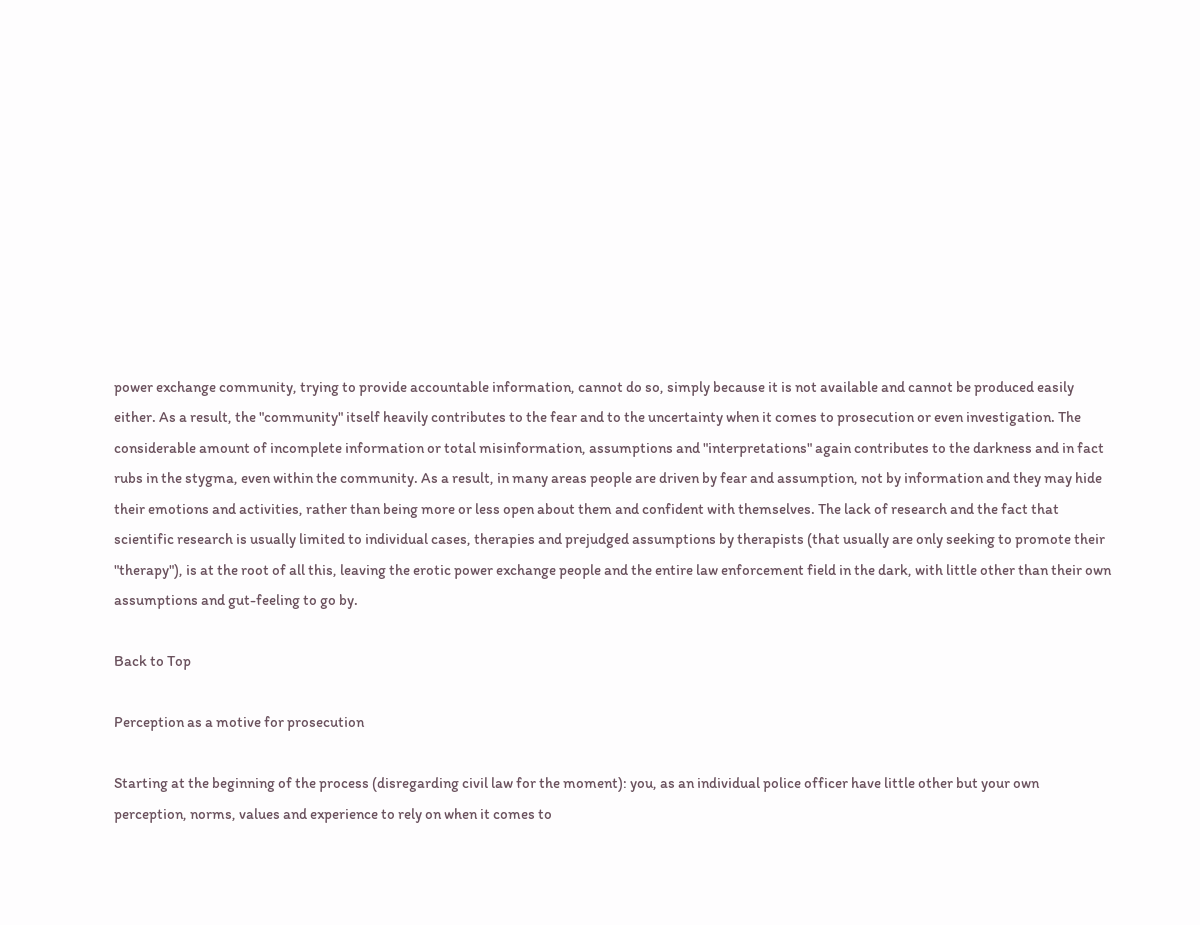power exchange community, trying to provide accountable information, cannot do so, simply because it is not available and cannot be produced easily either. As a result, the "community" itself heavily contributes to the fear and to the uncertainty when it comes to prosecution or even investigation. The considerable amount of incomplete information or total misinformation, assumptions and "interpretations" again contributes to the darkness and in fact rubs in the stygma, even within the community. As a result, in many areas people are driven by fear and assumption, not by information and they may hide their emotions and activities, rather than being more or less open about them and confident with themselves. The lack of research and the fact that scientific research is usually limited to individual cases, therapies and prejudged assumptions by therapists (that usually are only seeking to promote their "therapy"), is at the root of all this, leaving the erotic power exchange people and the entire law enforcement field in the dark, with little other than their own assumptions and gut-feeling to go by.

Back to Top

Perception as a motive for prosecution

Starting at the beginning of the process (disregarding civil law for the moment): you, as an individual police officer have little other but your own perception, norms, values and experience to rely on when it comes to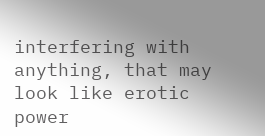interfering with anything, that may look like erotic power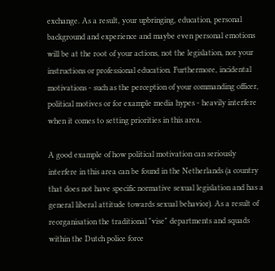exchange. As a result, your upbringing, education, personal background and experience and maybe even personal emotions will be at the root of your actions, not the legislation, nor your instructions or professional education. Furthermore, incidental motivations - such as the perception of your commanding officer, political motives or for example media hypes - heavily interfere when it comes to setting priorities in this area.

A good example of how political motivation can seriously interfere in this area can be found in the Netherlands (a country that does not have specific normative sexual legislation and has a general liberal attitude towards sexual behavior). As a result of reorganisation the traditional "vise" departments and squads within the Dutch police force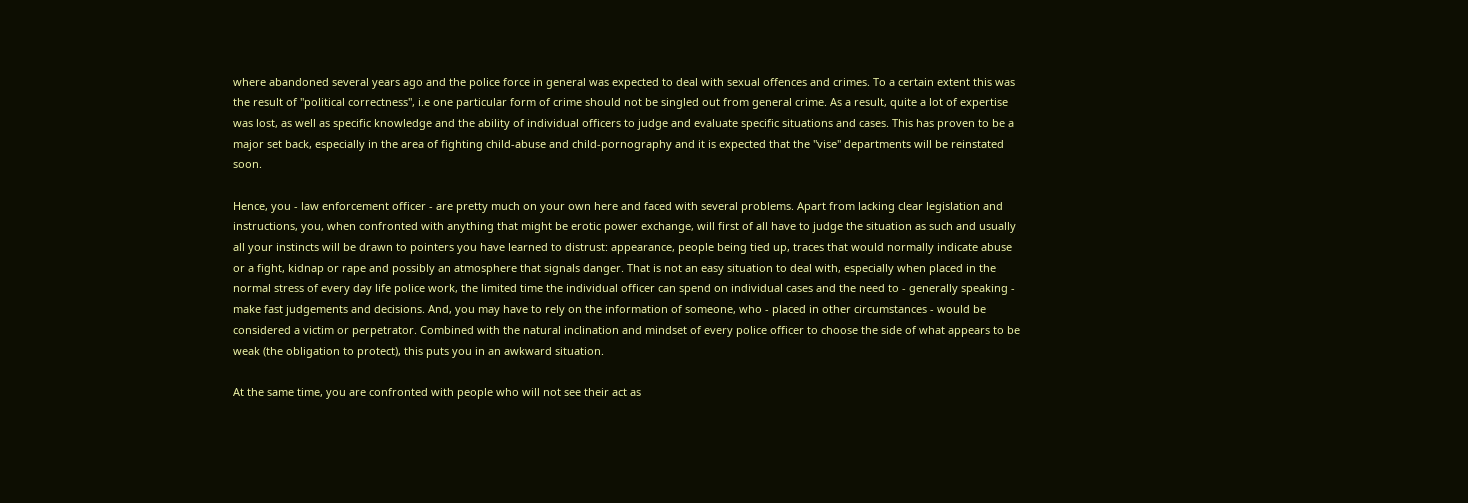where abandoned several years ago and the police force in general was expected to deal with sexual offences and crimes. To a certain extent this was the result of "political correctness", i.e one particular form of crime should not be singled out from general crime. As a result, quite a lot of expertise was lost, as well as specific knowledge and the ability of individual officers to judge and evaluate specific situations and cases. This has proven to be a major set back, especially in the area of fighting child-abuse and child-pornography and it is expected that the "vise" departments will be reinstated soon.

Hence, you - law enforcement officer - are pretty much on your own here and faced with several problems. Apart from lacking clear legislation and instructions, you, when confronted with anything that might be erotic power exchange, will first of all have to judge the situation as such and usually all your instincts will be drawn to pointers you have learned to distrust: appearance, people being tied up, traces that would normally indicate abuse or a fight, kidnap or rape and possibly an atmosphere that signals danger. That is not an easy situation to deal with, especially when placed in the normal stress of every day life police work, the limited time the individual officer can spend on individual cases and the need to - generally speaking - make fast judgements and decisions. And, you may have to rely on the information of someone, who - placed in other circumstances - would be considered a victim or perpetrator. Combined with the natural inclination and mindset of every police officer to choose the side of what appears to be weak (the obligation to protect), this puts you in an awkward situation.

At the same time, you are confronted with people who will not see their act as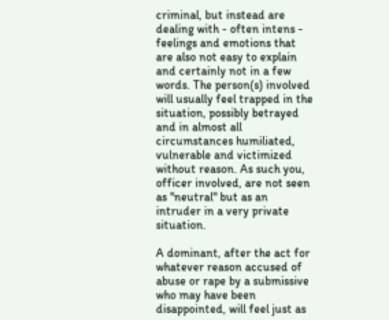criminal, but instead are dealing with - often intens - feelings and emotions that are also not easy to explain and certainly not in a few words. The person(s) involved will usually feel trapped in the situation, possibly betrayed and in almost all circumstances humiliated, vulnerable and victimized without reason. As such you, officer involved, are not seen as "neutral" but as an intruder in a very private situation.

A dominant, after the act for whatever reason accused of abuse or rape by a submissive who may have been disappointed, will feel just as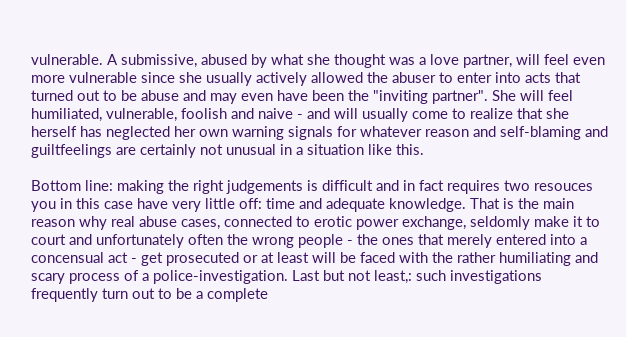vulnerable. A submissive, abused by what she thought was a love partner, will feel even more vulnerable since she usually actively allowed the abuser to enter into acts that turned out to be abuse and may even have been the "inviting partner". She will feel humiliated, vulnerable, foolish and naive - and will usually come to realize that she herself has neglected her own warning signals for whatever reason and self-blaming and guiltfeelings are certainly not unusual in a situation like this.

Bottom line: making the right judgements is difficult and in fact requires two resouces you in this case have very little off: time and adequate knowledge. That is the main reason why real abuse cases, connected to erotic power exchange, seldomly make it to court and unfortunately often the wrong people - the ones that merely entered into a concensual act - get prosecuted or at least will be faced with the rather humiliating and scary process of a police-investigation. Last but not least,: such investigations frequently turn out to be a complete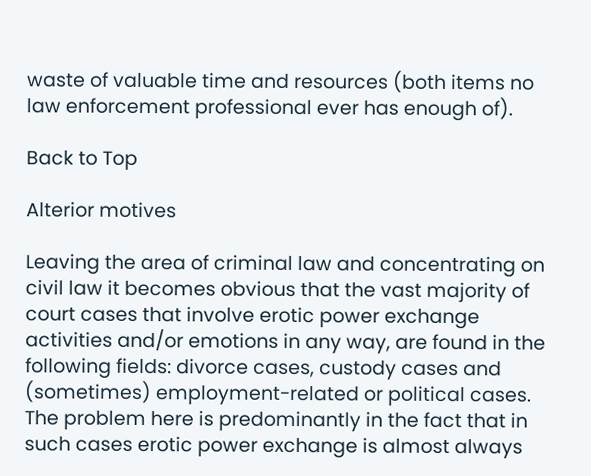waste of valuable time and resources (both items no law enforcement professional ever has enough of).

Back to Top

Alterior motives

Leaving the area of criminal law and concentrating on civil law it becomes obvious that the vast majority of court cases that involve erotic power exchange activities and/or emotions in any way, are found in the following fields: divorce cases, custody cases and (sometimes) employment-related or political cases. The problem here is predominantly in the fact that in such cases erotic power exchange is almost always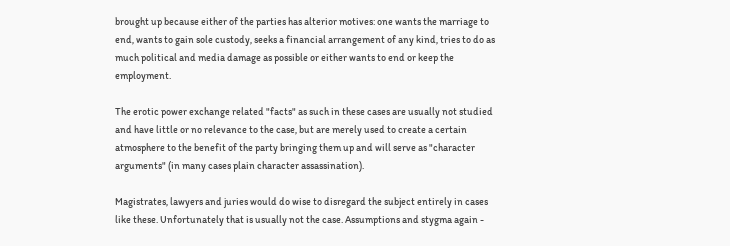brought up because either of the parties has alterior motives: one wants the marriage to end, wants to gain sole custody, seeks a financial arrangement of any kind, tries to do as much political and media damage as possible or either wants to end or keep the employment.

The erotic power exchange related "facts" as such in these cases are usually not studied and have little or no relevance to the case, but are merely used to create a certain atmosphere to the benefit of the party bringing them up and will serve as "character arguments" (in many cases plain character assassination).

Magistrates, lawyers and juries would do wise to disregard the subject entirely in cases like these. Unfortunately that is usually not the case. Assumptions and stygma again -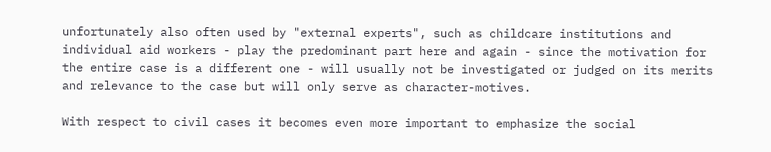unfortunately also often used by "external experts", such as childcare institutions and individual aid workers - play the predominant part here and again - since the motivation for the entire case is a different one - will usually not be investigated or judged on its merits and relevance to the case but will only serve as character-motives.

With respect to civil cases it becomes even more important to emphasize the social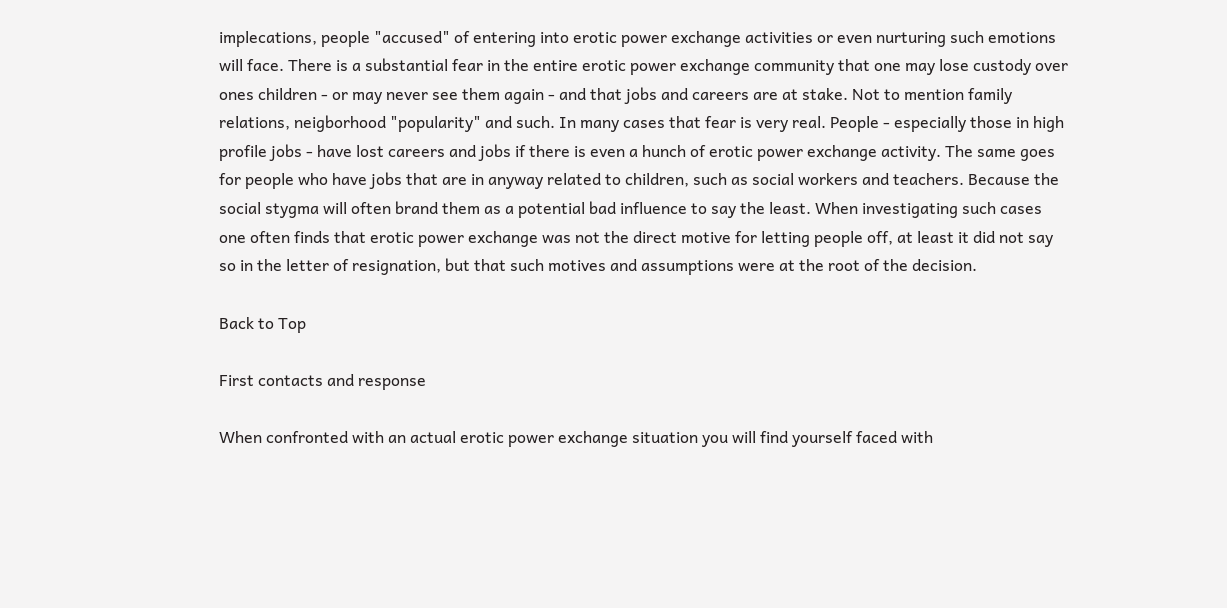implecations, people "accused" of entering into erotic power exchange activities or even nurturing such emotions will face. There is a substantial fear in the entire erotic power exchange community that one may lose custody over ones children - or may never see them again - and that jobs and careers are at stake. Not to mention family relations, neigborhood "popularity" and such. In many cases that fear is very real. People - especially those in high profile jobs - have lost careers and jobs if there is even a hunch of erotic power exchange activity. The same goes for people who have jobs that are in anyway related to children, such as social workers and teachers. Because the social stygma will often brand them as a potential bad influence to say the least. When investigating such cases one often finds that erotic power exchange was not the direct motive for letting people off, at least it did not say so in the letter of resignation, but that such motives and assumptions were at the root of the decision.

Back to Top

First contacts and response

When confronted with an actual erotic power exchange situation you will find yourself faced with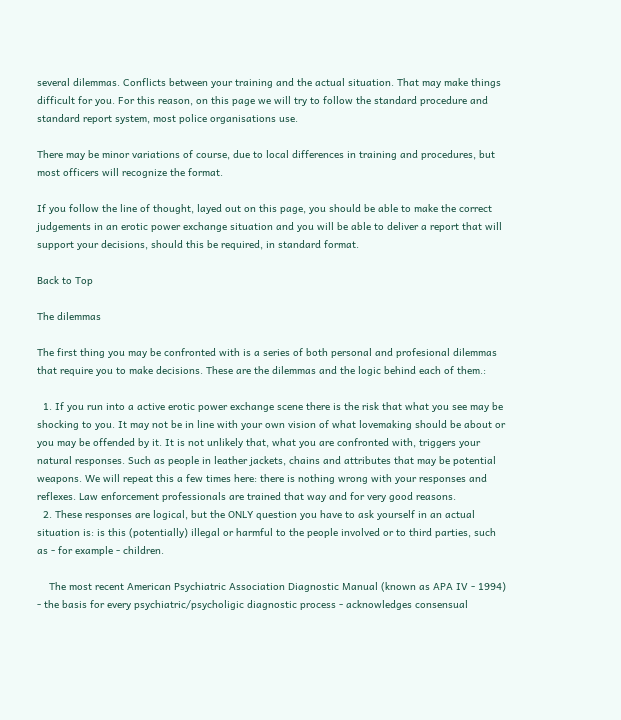several dilemmas. Conflicts between your training and the actual situation. That may make things difficult for you. For this reason, on this page we will try to follow the standard procedure and standard report system, most police organisations use.

There may be minor variations of course, due to local differences in training and procedures, but most officers will recognize the format.

If you follow the line of thought, layed out on this page, you should be able to make the correct judgements in an erotic power exchange situation and you will be able to deliver a report that will support your decisions, should this be required, in standard format.

Back to Top

The dilemmas

The first thing you may be confronted with is a series of both personal and profesional dilemmas that require you to make decisions. These are the dilemmas and the logic behind each of them.:

  1. If you run into a active erotic power exchange scene there is the risk that what you see may be shocking to you. It may not be in line with your own vision of what lovemaking should be about or you may be offended by it. It is not unlikely that, what you are confronted with, triggers your natural responses. Such as people in leather jackets, chains and attributes that may be potential weapons. We will repeat this a few times here: there is nothing wrong with your responses and reflexes. Law enforcement professionals are trained that way and for very good reasons.
  2. These responses are logical, but the ONLY question you have to ask yourself in an actual situation is: is this (potentially) illegal or harmful to the people involved or to third parties, such as - for example - children.

    The most recent American Psychiatric Association Diagnostic Manual (known as APA IV - 1994) - the basis for every psychiatric/psycholigic diagnostic process - acknowledges consensual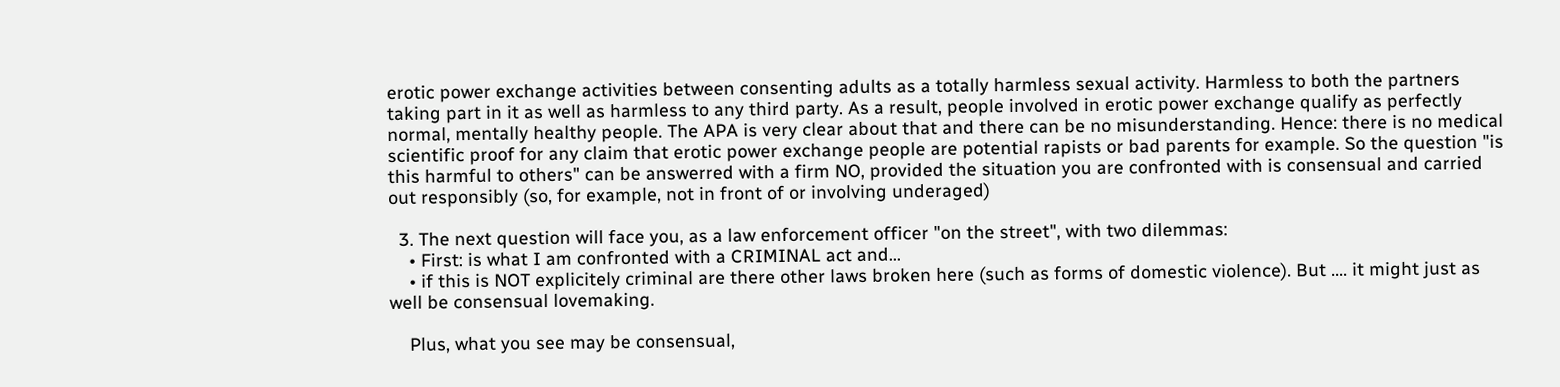erotic power exchange activities between consenting adults as a totally harmless sexual activity. Harmless to both the partners taking part in it as well as harmless to any third party. As a result, people involved in erotic power exchange qualify as perfectly normal, mentally healthy people. The APA is very clear about that and there can be no misunderstanding. Hence: there is no medical scientific proof for any claim that erotic power exchange people are potential rapists or bad parents for example. So the question "is this harmful to others" can be answerred with a firm NO, provided the situation you are confronted with is consensual and carried out responsibly (so, for example, not in front of or involving underaged)

  3. The next question will face you, as a law enforcement officer "on the street", with two dilemmas:
    • First: is what I am confronted with a CRIMINAL act and...
    • if this is NOT explicitely criminal are there other laws broken here (such as forms of domestic violence). But .... it might just as well be consensual lovemaking.

    Plus, what you see may be consensual,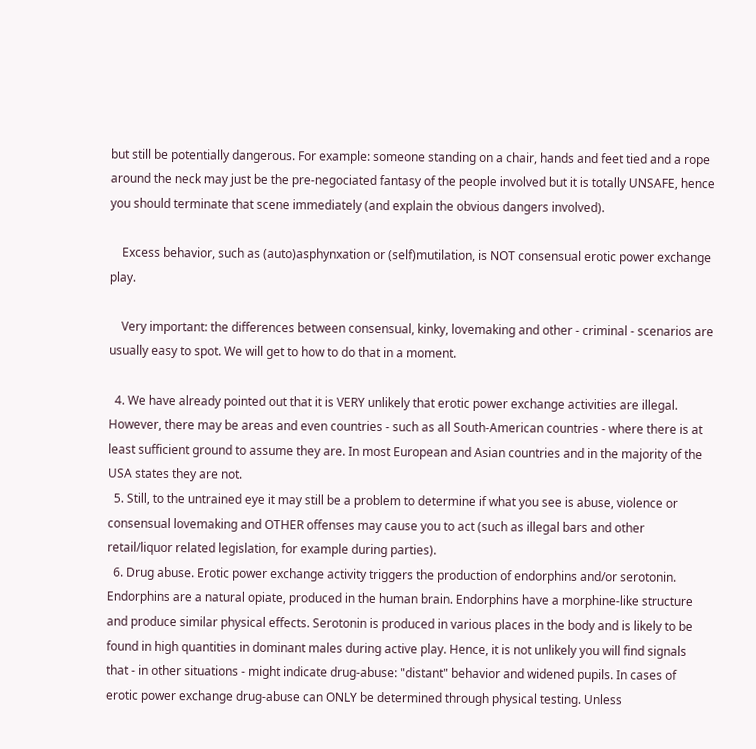but still be potentially dangerous. For example: someone standing on a chair, hands and feet tied and a rope around the neck may just be the pre-negociated fantasy of the people involved but it is totally UNSAFE, hence you should terminate that scene immediately (and explain the obvious dangers involved).

    Excess behavior, such as (auto)asphynxation or (self)mutilation, is NOT consensual erotic power exchange play.

    Very important: the differences between consensual, kinky, lovemaking and other - criminal - scenarios are usually easy to spot. We will get to how to do that in a moment.

  4. We have already pointed out that it is VERY unlikely that erotic power exchange activities are illegal. However, there may be areas and even countries - such as all South-American countries - where there is at least sufficient ground to assume they are. In most European and Asian countries and in the majority of the USA states they are not.
  5. Still, to the untrained eye it may still be a problem to determine if what you see is abuse, violence or consensual lovemaking and OTHER offenses may cause you to act (such as illegal bars and other retail/liquor related legislation, for example during parties).
  6. Drug abuse. Erotic power exchange activity triggers the production of endorphins and/or serotonin. Endorphins are a natural opiate, produced in the human brain. Endorphins have a morphine-like structure and produce similar physical effects. Serotonin is produced in various places in the body and is likely to be found in high quantities in dominant males during active play. Hence, it is not unlikely you will find signals that - in other situations - might indicate drug-abuse: "distant" behavior and widened pupils. In cases of erotic power exchange drug-abuse can ONLY be determined through physical testing. Unless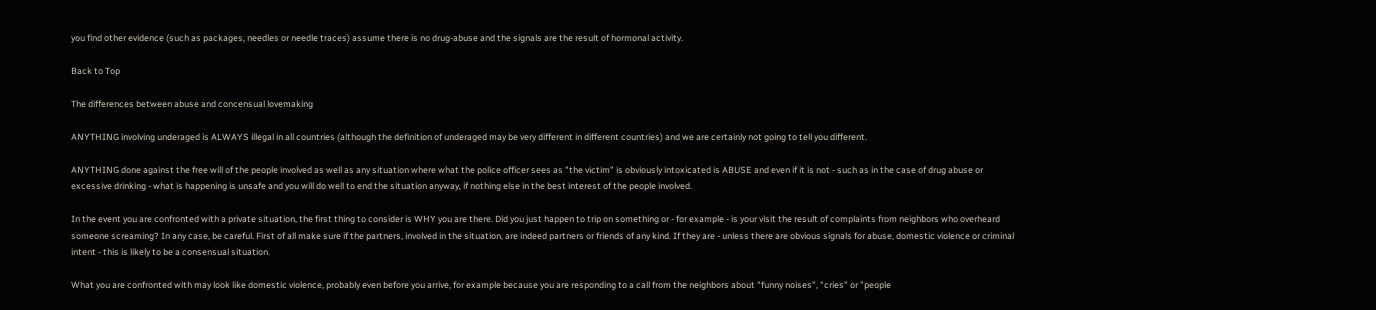you find other evidence (such as packages, needles or needle traces) assume there is no drug-abuse and the signals are the result of hormonal activity.

Back to Top

The differences between abuse and concensual lovemaking

ANYTHING involving underaged is ALWAYS illegal in all countries (although the definition of underaged may be very different in different countries) and we are certainly not going to tell you different.

ANYTHING done against the free will of the people involved as well as any situation where what the police officer sees as "the victim" is obviously intoxicated is ABUSE and even if it is not - such as in the case of drug abuse or excessive drinking - what is happening is unsafe and you will do well to end the situation anyway, if nothing else in the best interest of the people involved.

In the event you are confronted with a private situation, the first thing to consider is WHY you are there. Did you just happen to trip on something or - for example - is your visit the result of complaints from neighbors who overheard someone screaming? In any case, be careful. First of all make sure if the partners, involved in the situation, are indeed partners or friends of any kind. If they are - unless there are obvious signals for abuse, domestic violence or criminal intent - this is likely to be a consensual situation.

What you are confronted with may look like domestic violence, probably even before you arrive, for example because you are responding to a call from the neighbors about "funny noises", "cries" or "people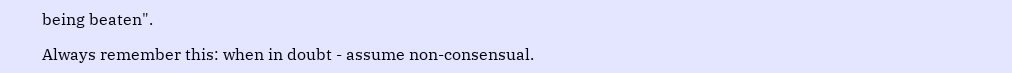being beaten".

Always remember this: when in doubt - assume non-consensual.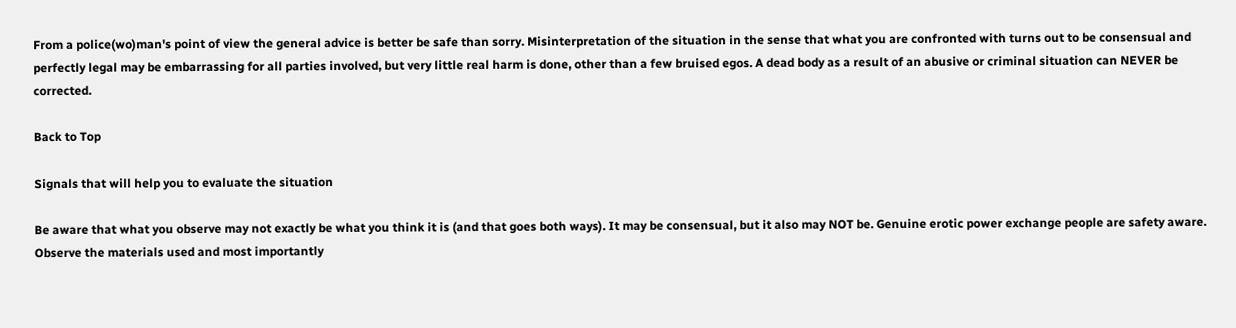From a police(wo)man's point of view the general advice is better be safe than sorry. Misinterpretation of the situation in the sense that what you are confronted with turns out to be consensual and perfectly legal may be embarrassing for all parties involved, but very little real harm is done, other than a few bruised egos. A dead body as a result of an abusive or criminal situation can NEVER be corrected.

Back to Top

Signals that will help you to evaluate the situation

Be aware that what you observe may not exactly be what you think it is (and that goes both ways). It may be consensual, but it also may NOT be. Genuine erotic power exchange people are safety aware. Observe the materials used and most importantly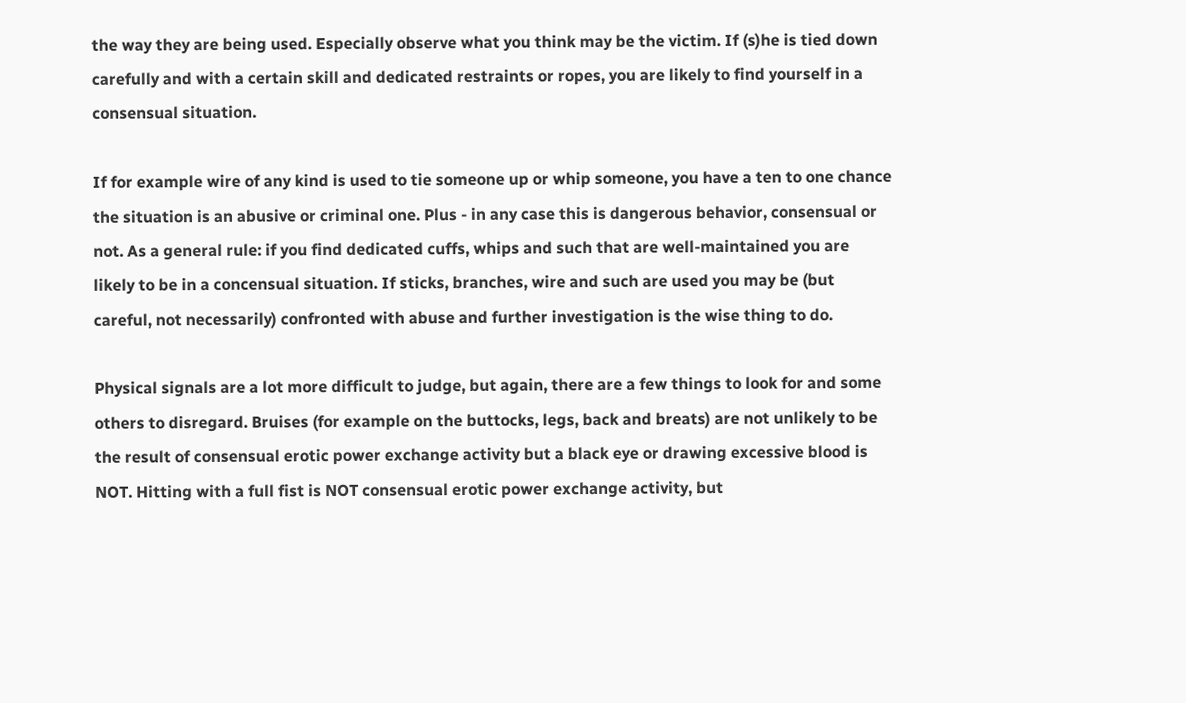the way they are being used. Especially observe what you think may be the victim. If (s)he is tied down carefully and with a certain skill and dedicated restraints or ropes, you are likely to find yourself in a consensual situation.

If for example wire of any kind is used to tie someone up or whip someone, you have a ten to one chance the situation is an abusive or criminal one. Plus - in any case this is dangerous behavior, consensual or not. As a general rule: if you find dedicated cuffs, whips and such that are well-maintained you are likely to be in a concensual situation. If sticks, branches, wire and such are used you may be (but careful, not necessarily) confronted with abuse and further investigation is the wise thing to do.

Physical signals are a lot more difficult to judge, but again, there are a few things to look for and some others to disregard. Bruises (for example on the buttocks, legs, back and breats) are not unlikely to be the result of consensual erotic power exchange activity but a black eye or drawing excessive blood is NOT. Hitting with a full fist is NOT consensual erotic power exchange activity, but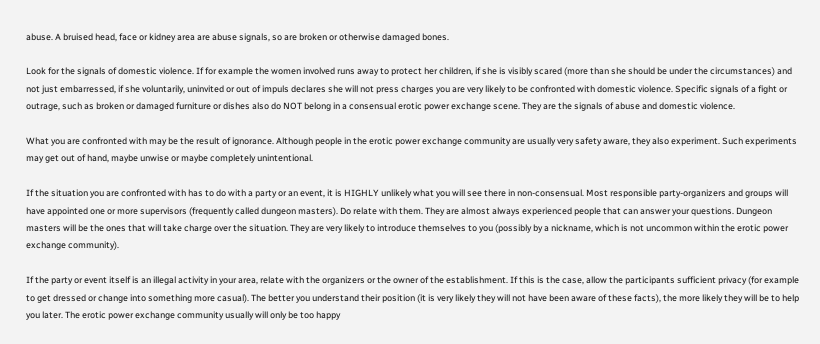abuse. A bruised head, face or kidney area are abuse signals, so are broken or otherwise damaged bones.

Look for the signals of domestic violence. If for example the women involved runs away to protect her children, if she is visibly scared (more than she should be under the circumstances) and not just embarressed, if she voluntarily, uninvited or out of impuls declares she will not press charges you are very likely to be confronted with domestic violence. Specific signals of a fight or outrage, such as broken or damaged furniture or dishes also do NOT belong in a consensual erotic power exchange scene. They are the signals of abuse and domestic violence.

What you are confronted with may be the result of ignorance. Although people in the erotic power exchange community are usually very safety aware, they also experiment. Such experiments may get out of hand, maybe unwise or maybe completely unintentional.

If the situation you are confronted with has to do with a party or an event, it is HIGHLY unlikely what you will see there in non-consensual. Most responsible party-organizers and groups will have appointed one or more supervisors (frequently called dungeon masters). Do relate with them. They are almost always experienced people that can answer your questions. Dungeon masters will be the ones that will take charge over the situation. They are very likely to introduce themselves to you (possibly by a nickname, which is not uncommon within the erotic power exchange community).

If the party or event itself is an illegal activity in your area, relate with the organizers or the owner of the establishment. If this is the case, allow the participants sufficient privacy (for example to get dressed or change into something more casual). The better you understand their position (it is very likely they will not have been aware of these facts), the more likely they will be to help you later. The erotic power exchange community usually will only be too happy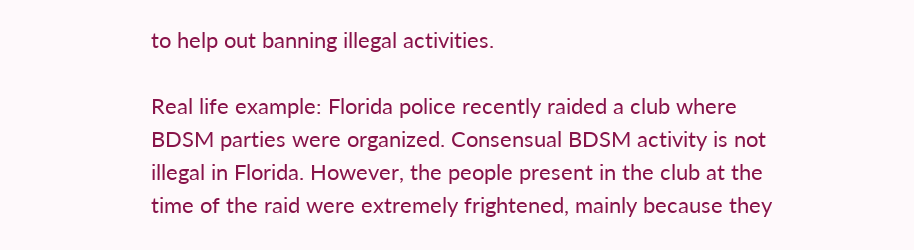to help out banning illegal activities.

Real life example: Florida police recently raided a club where BDSM parties were organized. Consensual BDSM activity is not illegal in Florida. However, the people present in the club at the time of the raid were extremely frightened, mainly because they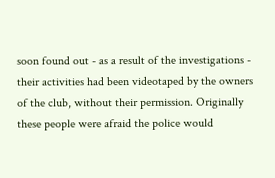soon found out - as a result of the investigations - their activities had been videotaped by the owners of the club, without their permission. Originally these people were afraid the police would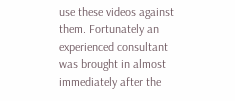use these videos against them. Fortunately an experienced consultant was brought in almost immediately after the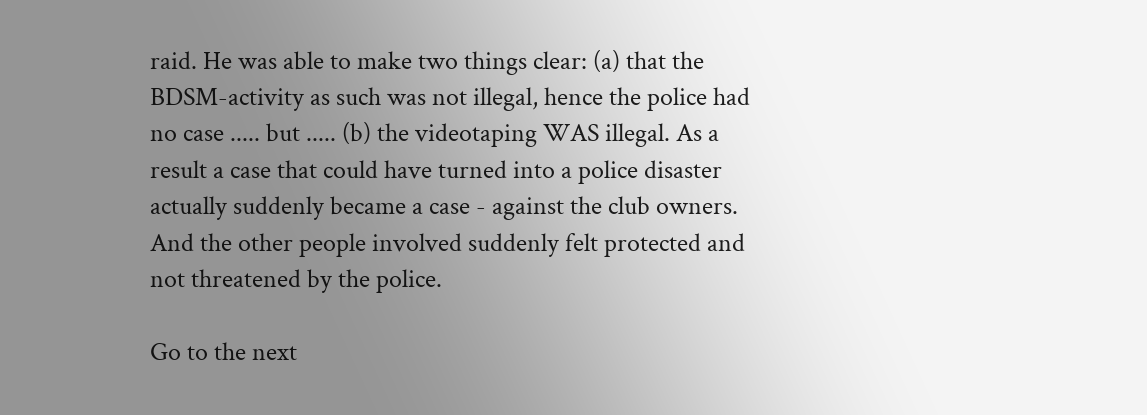raid. He was able to make two things clear: (a) that the BDSM-activity as such was not illegal, hence the police had no case ..... but ..... (b) the videotaping WAS illegal. As a result a case that could have turned into a police disaster actually suddenly became a case - against the club owners. And the other people involved suddenly felt protected and not threatened by the police.

Go to the next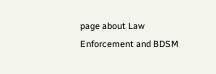page about Law Enforcement and BDSM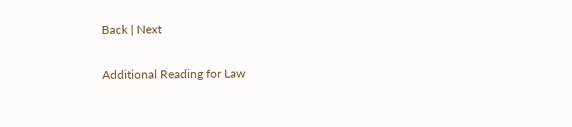Back | Next

Additional Reading for Law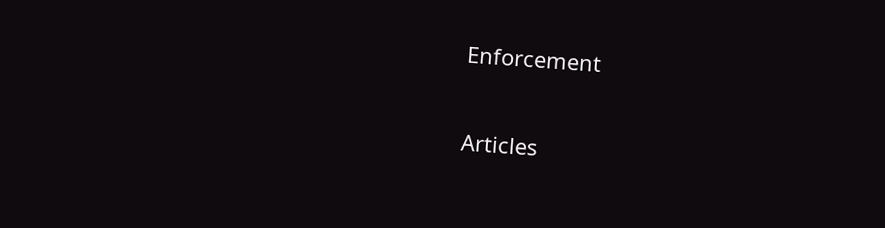Enforcement

Articles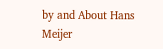by and About Hans Meijer